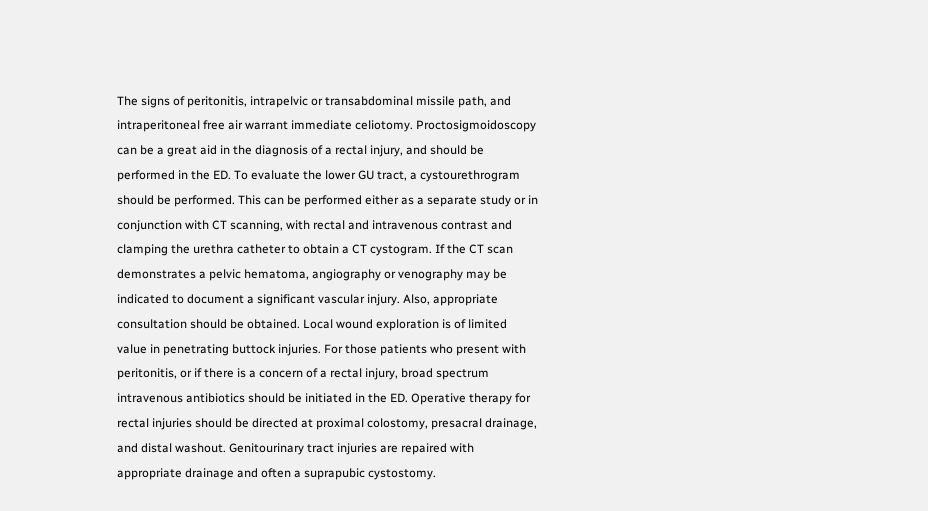The signs of peritonitis, intrapelvic or transabdominal missile path, and intraperitoneal free air warrant immediate celiotomy. Proctosigmoidoscopy can be a great aid in the diagnosis of a rectal injury, and should be performed in the ED. To evaluate the lower GU tract, a cystourethrogram should be performed. This can be performed either as a separate study or in conjunction with CT scanning, with rectal and intravenous contrast and clamping the urethra catheter to obtain a CT cystogram. If the CT scan demonstrates a pelvic hematoma, angiography or venography may be indicated to document a significant vascular injury. Also, appropriate consultation should be obtained. Local wound exploration is of limited value in penetrating buttock injuries. For those patients who present with peritonitis, or if there is a concern of a rectal injury, broad spectrum intravenous antibiotics should be initiated in the ED. Operative therapy for rectal injuries should be directed at proximal colostomy, presacral drainage, and distal washout. Genitourinary tract injuries are repaired with appropriate drainage and often a suprapubic cystostomy.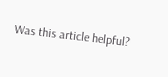Was this article helpful?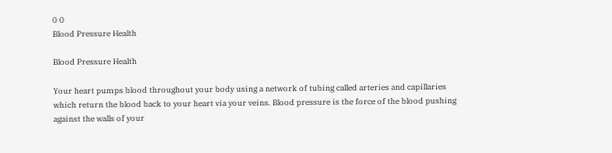0 0
Blood Pressure Health

Blood Pressure Health

Your heart pumps blood throughout your body using a network of tubing called arteries and capillaries which return the blood back to your heart via your veins. Blood pressure is the force of the blood pushing against the walls of your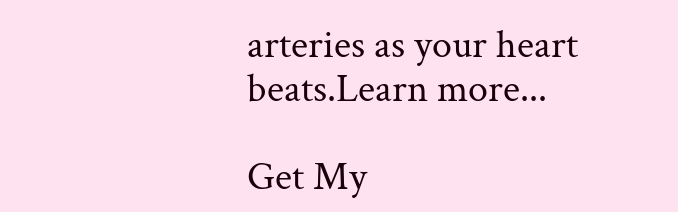arteries as your heart beats.Learn more...

Get My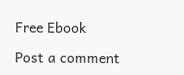Free Ebook

Post a comment